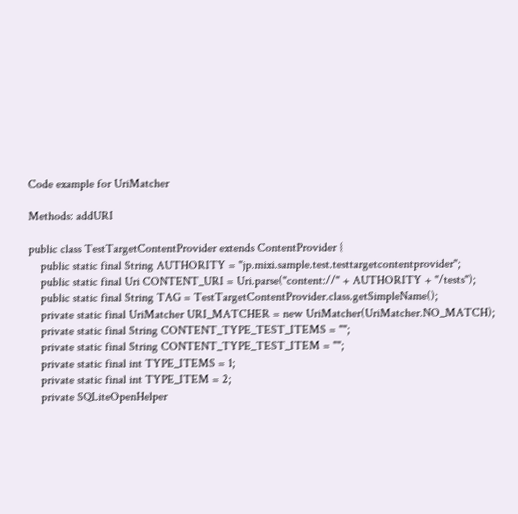Code example for UriMatcher

Methods: addURI

public class TestTargetContentProvider extends ContentProvider {
    public static final String AUTHORITY = "jp.mixi.sample.test.testtargetcontentprovider";
    public static final Uri CONTENT_URI = Uri.parse("content://" + AUTHORITY + "/tests");
    public static final String TAG = TestTargetContentProvider.class.getSimpleName();
    private static final UriMatcher URI_MATCHER = new UriMatcher(UriMatcher.NO_MATCH);
    private static final String CONTENT_TYPE_TEST_ITEMS = "";
    private static final String CONTENT_TYPE_TEST_ITEM = "";
    private static final int TYPE_ITEMS = 1;
    private static final int TYPE_ITEM = 2;
    private SQLiteOpenHelper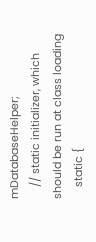mDatabaseHelper;
    // static initializer, which should be run at class loading
    static {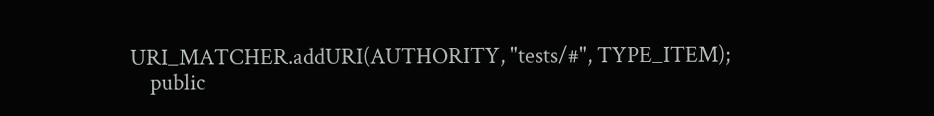URI_MATCHER.addURI(AUTHORITY, "tests/#", TYPE_ITEM);
    public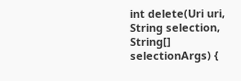int delete(Uri uri, String selection, String[] selectionArgs) {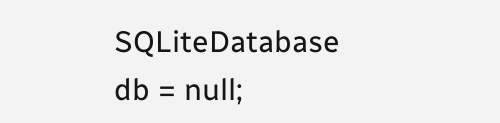SQLiteDatabase db = null;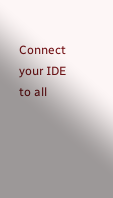Connect your IDE to all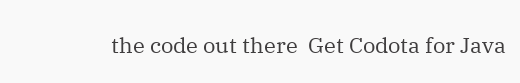the code out there  Get Codota for Java